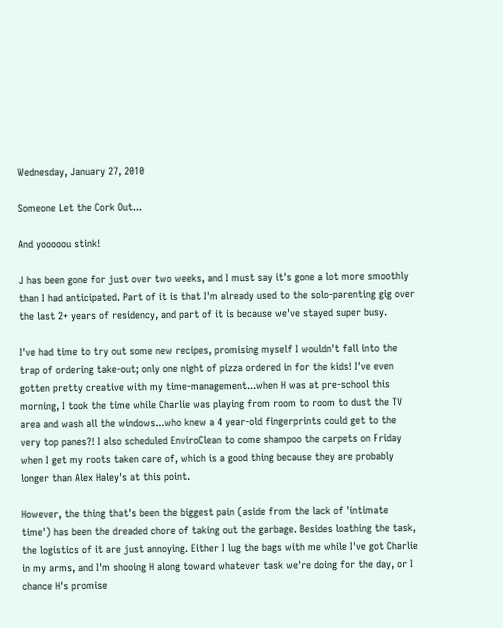Wednesday, January 27, 2010

Someone Let the Cork Out...

And yooooou stink!

J has been gone for just over two weeks, and I must say it's gone a lot more smoothly than I had anticipated. Part of it is that I'm already used to the solo-parenting gig over the last 2+ years of residency, and part of it is because we've stayed super busy.

I've had time to try out some new recipes, promising myself I wouldn't fall into the trap of ordering take-out; only one night of pizza ordered in for the kids! I've even gotten pretty creative with my time-management...when H was at pre-school this morning, I took the time while Charlie was playing from room to room to dust the TV area and wash all the windows...who knew a 4 year-old fingerprints could get to the very top panes?! I also scheduled EnviroClean to come shampoo the carpets on Friday when I get my roots taken care of, which is a good thing because they are probably longer than Alex Haley's at this point.

However, the thing that's been the biggest pain (aside from the lack of 'intimate time') has been the dreaded chore of taking out the garbage. Besides loathing the task, the logistics of it are just annoying. Either I lug the bags with me while I've got Charlie in my arms, and I'm shooing H along toward whatever task we're doing for the day, or I chance H's promise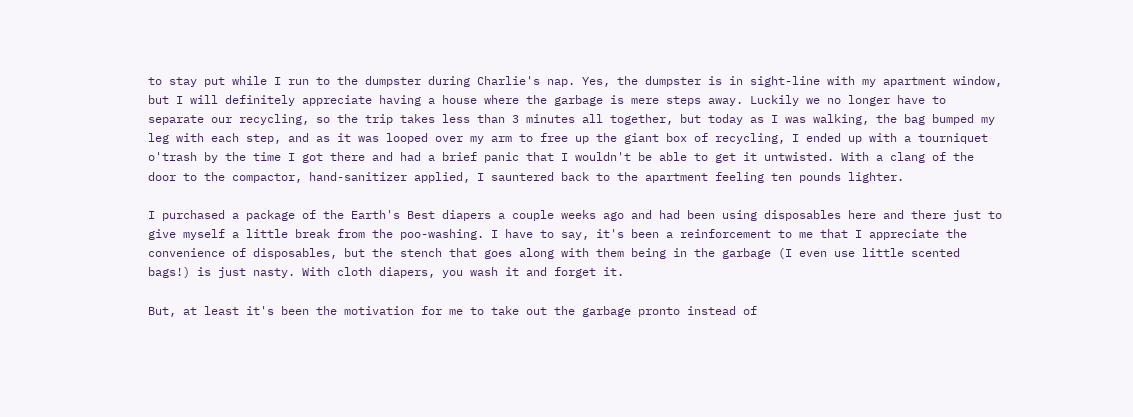to stay put while I run to the dumpster during Charlie's nap. Yes, the dumpster is in sight-line with my apartment window, but I will definitely appreciate having a house where the garbage is mere steps away. Luckily we no longer have to separate our recycling, so the trip takes less than 3 minutes all together, but today as I was walking, the bag bumped my leg with each step, and as it was looped over my arm to free up the giant box of recycling, I ended up with a tourniquet o'trash by the time I got there and had a brief panic that I wouldn't be able to get it untwisted. With a clang of the door to the compactor, hand-sanitizer applied, I sauntered back to the apartment feeling ten pounds lighter.

I purchased a package of the Earth's Best diapers a couple weeks ago and had been using disposables here and there just to give myself a little break from the poo-washing. I have to say, it's been a reinforcement to me that I appreciate the convenience of disposables, but the stench that goes along with them being in the garbage (I even use little scented bags!) is just nasty. With cloth diapers, you wash it and forget it.

But, at least it's been the motivation for me to take out the garbage pronto instead of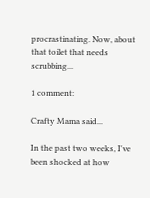procrastinating. Now, about that toilet that needs scrubbing...

1 comment:

Crafty Mama said...

In the past two weeks, I've been shocked at how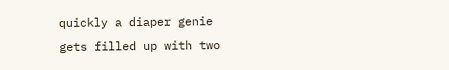quickly a diaper genie gets filled up with two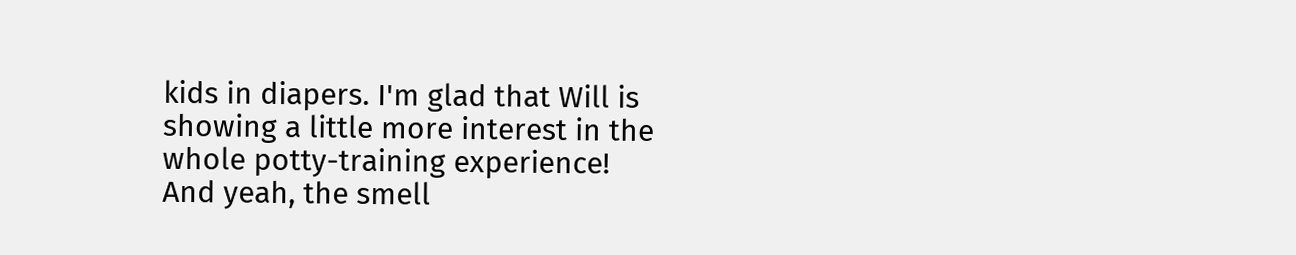kids in diapers. I'm glad that Will is showing a little more interest in the whole potty-training experience!
And yeah, the smell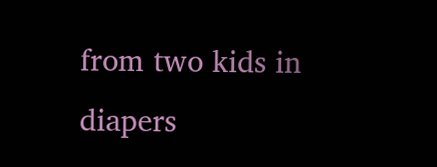from two kids in diapers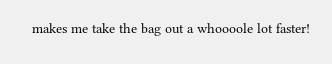makes me take the bag out a whoooole lot faster!